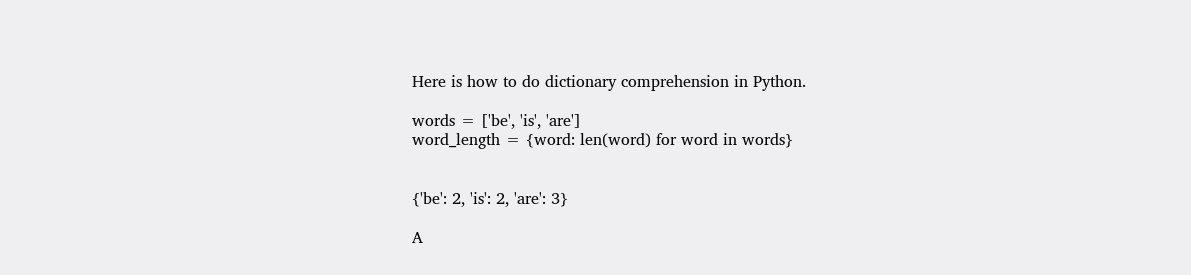Here is how to do dictionary comprehension in Python.

words = ['be', 'is', 'are']
word_length = {word: len(word) for word in words}


{'be': 2, 'is': 2, 'are': 3}

A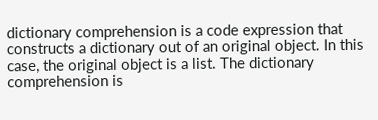dictionary comprehension is a code expression that constructs a dictionary out of an original object. In this case, the original object is a list. The dictionary comprehension is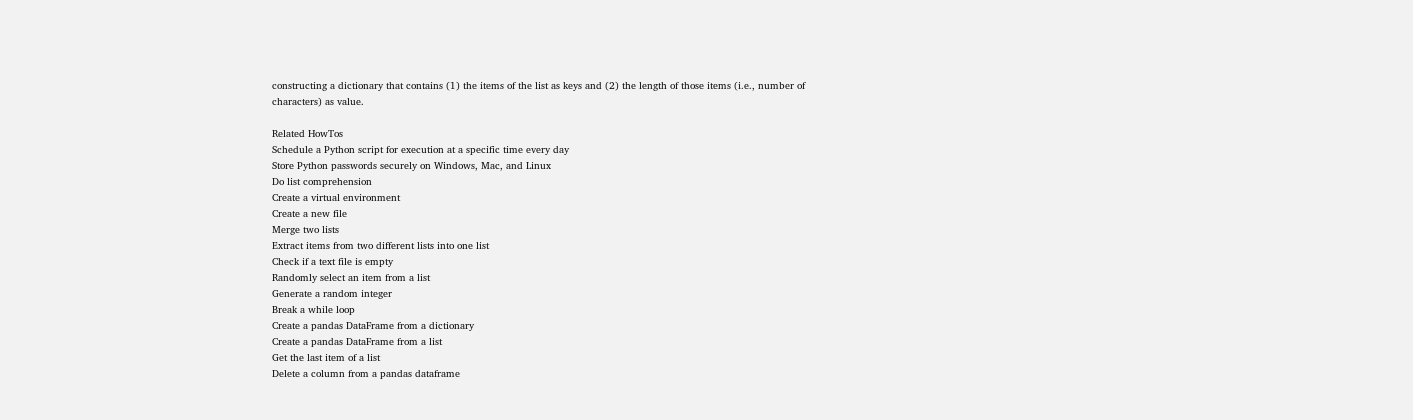constructing a dictionary that contains (1) the items of the list as keys and (2) the length of those items (i.e., number of characters) as value.

Related HowTos
Schedule a Python script for execution at a specific time every day
Store Python passwords securely on Windows, Mac, and Linux
Do list comprehension
Create a virtual environment
Create a new file
Merge two lists
Extract items from two different lists into one list
Check if a text file is empty
Randomly select an item from a list
Generate a random integer
Break a while loop
Create a pandas DataFrame from a dictionary
Create a pandas DataFrame from a list
Get the last item of a list
Delete a column from a pandas dataframe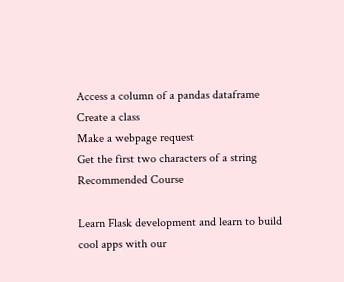Access a column of a pandas dataframe
Create a class
Make a webpage request
Get the first two characters of a string
Recommended Course

Learn Flask development and learn to build cool apps with our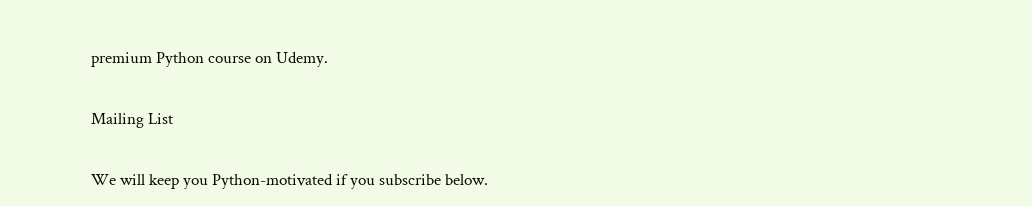premium Python course on Udemy.

Mailing List

We will keep you Python-motivated if you subscribe below.